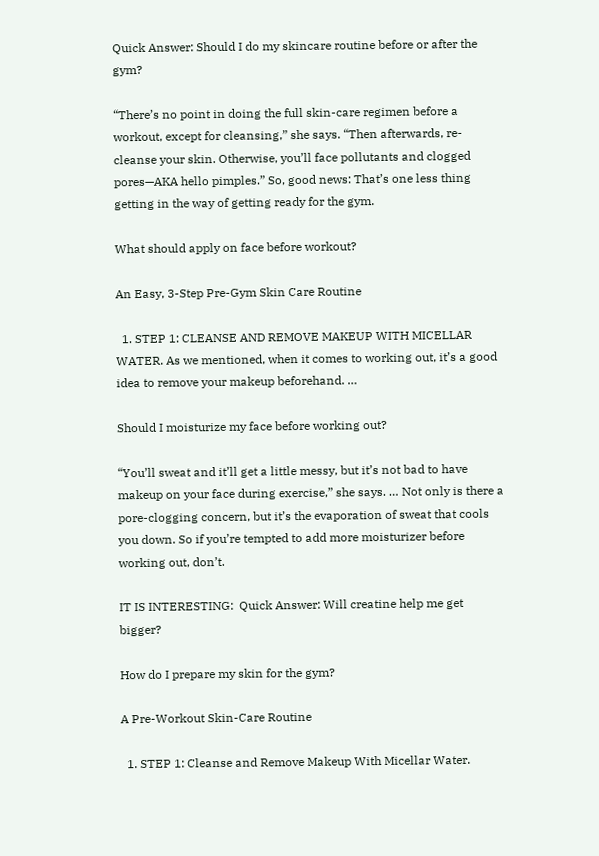Quick Answer: Should I do my skincare routine before or after the gym?

“There’s no point in doing the full skin-care regimen before a workout, except for cleansing,” she says. “Then afterwards, re-cleanse your skin. Otherwise, you’ll face pollutants and clogged pores—AKA hello pimples.” So, good news: That’s one less thing getting in the way of getting ready for the gym.

What should apply on face before workout?

An Easy, 3-Step Pre-Gym Skin Care Routine

  1. STEP 1: CLEANSE AND REMOVE MAKEUP WITH MICELLAR WATER. As we mentioned, when it comes to working out, it’s a good idea to remove your makeup beforehand. …

Should I moisturize my face before working out?

“You’ll sweat and it’ll get a little messy, but it’s not bad to have makeup on your face during exercise,” she says. … Not only is there a pore-clogging concern, but it’s the evaporation of sweat that cools you down. So if you’re tempted to add more moisturizer before working out, don’t.

IT IS INTERESTING:  Quick Answer: Will creatine help me get bigger?

How do I prepare my skin for the gym?

A Pre-Workout Skin-Care Routine

  1. STEP 1: Cleanse and Remove Makeup With Micellar Water.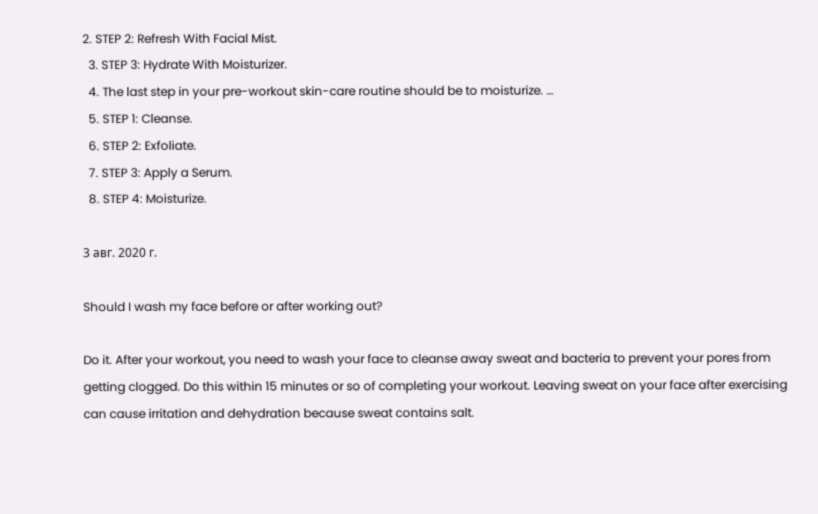2. STEP 2: Refresh With Facial Mist.
  3. STEP 3: Hydrate With Moisturizer.
  4. The last step in your pre-workout skin-care routine should be to moisturize. …
  5. STEP 1: Cleanse.
  6. STEP 2: Exfoliate.
  7. STEP 3: Apply a Serum.
  8. STEP 4: Moisturize.

3 авг. 2020 г.

Should I wash my face before or after working out?

Do it. After your workout, you need to wash your face to cleanse away sweat and bacteria to prevent your pores from getting clogged. Do this within 15 minutes or so of completing your workout. Leaving sweat on your face after exercising can cause irritation and dehydration because sweat contains salt.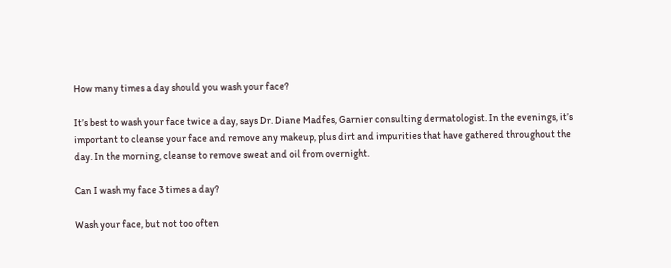How many times a day should you wash your face?

It’s best to wash your face twice a day, says Dr. Diane Madfes, Garnier consulting dermatologist. In the evenings, it’s important to cleanse your face and remove any makeup, plus dirt and impurities that have gathered throughout the day. In the morning, cleanse to remove sweat and oil from overnight.

Can I wash my face 3 times a day?

Wash your face, but not too often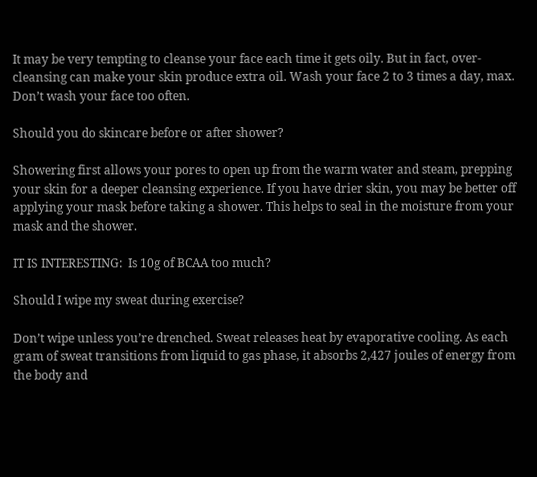It may be very tempting to cleanse your face each time it gets oily. But in fact, over-cleansing can make your skin produce extra oil. Wash your face 2 to 3 times a day, max. Don’t wash your face too often.

Should you do skincare before or after shower?

Showering first allows your pores to open up from the warm water and steam, prepping your skin for a deeper cleansing experience. If you have drier skin, you may be better off applying your mask before taking a shower. This helps to seal in the moisture from your mask and the shower.

IT IS INTERESTING:  Is 10g of BCAA too much?

Should I wipe my sweat during exercise?

Don’t wipe unless you’re drenched. Sweat releases heat by evaporative cooling. As each gram of sweat transitions from liquid to gas phase, it absorbs 2,427 joules of energy from the body and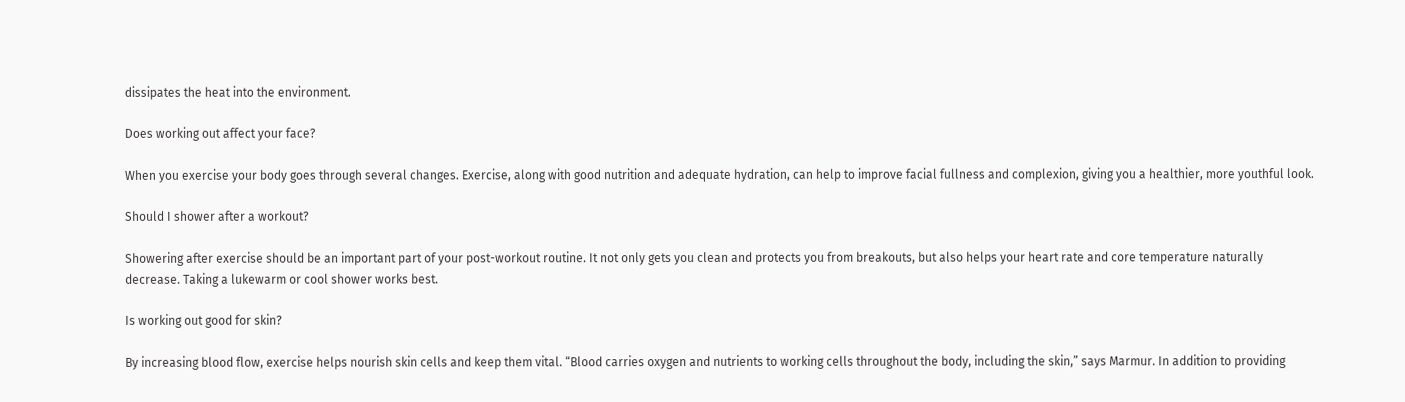dissipates the heat into the environment.

Does working out affect your face?

When you exercise your body goes through several changes. Exercise, along with good nutrition and adequate hydration, can help to improve facial fullness and complexion, giving you a healthier, more youthful look.

Should I shower after a workout?

Showering after exercise should be an important part of your post-workout routine. It not only gets you clean and protects you from breakouts, but also helps your heart rate and core temperature naturally decrease. Taking a lukewarm or cool shower works best.

Is working out good for skin?

By increasing blood flow, exercise helps nourish skin cells and keep them vital. “Blood carries oxygen and nutrients to working cells throughout the body, including the skin,” says Marmur. In addition to providing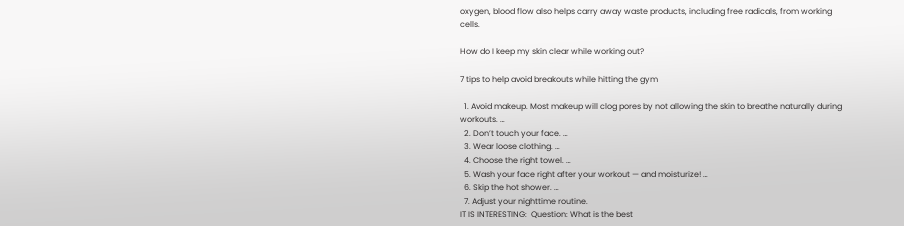oxygen, blood flow also helps carry away waste products, including free radicals, from working cells.

How do I keep my skin clear while working out?

7 tips to help avoid breakouts while hitting the gym

  1. Avoid makeup. Most makeup will clog pores by not allowing the skin to breathe naturally during workouts. …
  2. Don’t touch your face. …
  3. Wear loose clothing. …
  4. Choose the right towel. …
  5. Wash your face right after your workout — and moisturize! …
  6. Skip the hot shower. …
  7. Adjust your nighttime routine.
IT IS INTERESTING:  Question: What is the best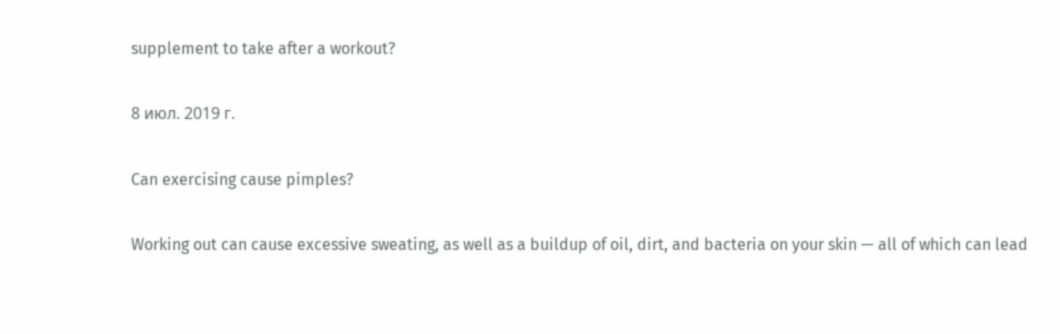supplement to take after a workout?

8 июл. 2019 г.

Can exercising cause pimples?

Working out can cause excessive sweating, as well as a buildup of oil, dirt, and bacteria on your skin — all of which can lead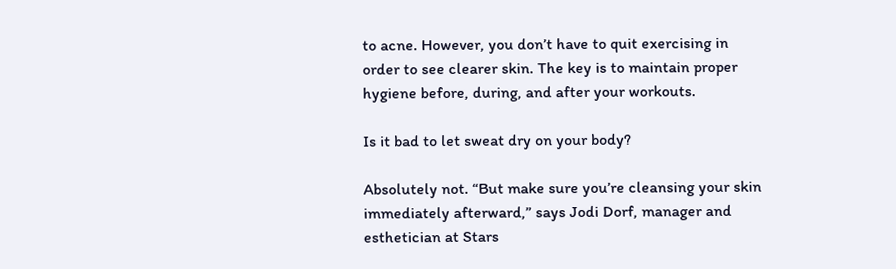to acne. However, you don’t have to quit exercising in order to see clearer skin. The key is to maintain proper hygiene before, during, and after your workouts.

Is it bad to let sweat dry on your body?

Absolutely not. “But make sure you’re cleansing your skin immediately afterward,” says Jodi Dorf, manager and esthetician at Stars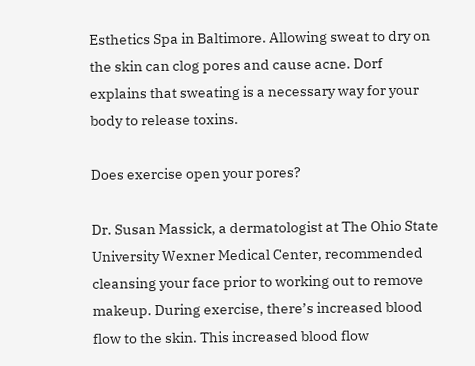Esthetics Spa in Baltimore. Allowing sweat to dry on the skin can clog pores and cause acne. Dorf explains that sweating is a necessary way for your body to release toxins.

Does exercise open your pores?

Dr. Susan Massick, a dermatologist at The Ohio State University Wexner Medical Center, recommended cleansing your face prior to working out to remove makeup. During exercise, there’s increased blood flow to the skin. This increased blood flow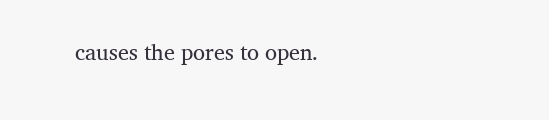causes the pores to open.